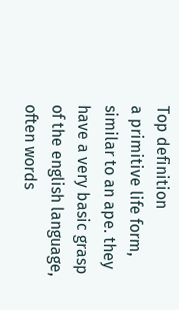Top definition
a primitive life form, similar to an ape. they have a very basic grasp of the english language, often words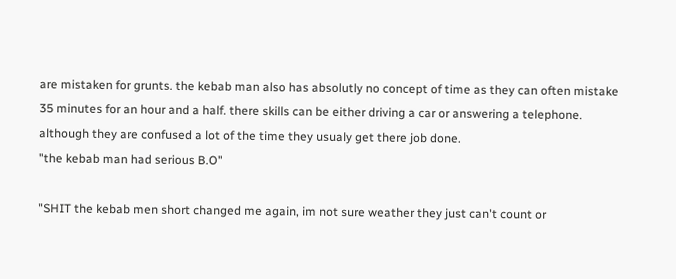are mistaken for grunts. the kebab man also has absolutly no concept of time as they can often mistake 35 minutes for an hour and a half. there skills can be either driving a car or answering a telephone. although they are confused a lot of the time they usualy get there job done.
"the kebab man had serious B.O"

"SHIT the kebab men short changed me again, im not sure weather they just can't count or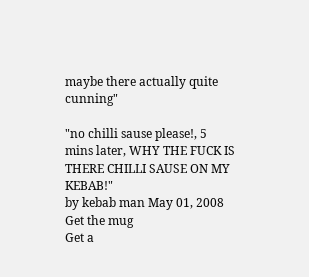maybe there actually quite cunning"

"no chilli sause please!, 5 mins later, WHY THE FUCK IS THERE CHILLI SAUSE ON MY KEBAB!"
by kebab man May 01, 2008
Get the mug
Get a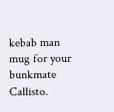kebab man mug for your bunkmate Callisto.